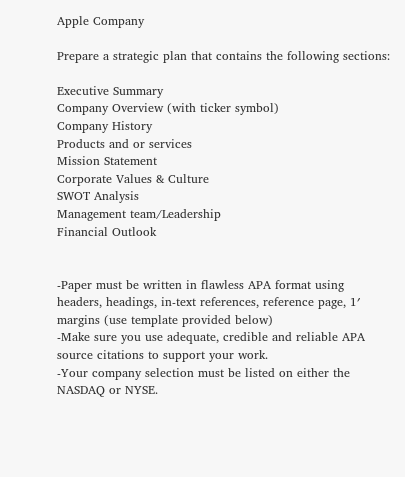Apple Company

Prepare a strategic plan that contains the following sections:

Executive Summary
Company Overview (with ticker symbol)
Company History
Products and or services
Mission Statement
Corporate Values & Culture
SWOT Analysis
Management team/Leadership
Financial Outlook


-Paper must be written in flawless APA format using headers, headings, in-text references, reference page, 1′ margins (use template provided below)
-Make sure you use adequate, credible and reliable APA source citations to support your work.
-Your company selection must be listed on either the NASDAQ or NYSE.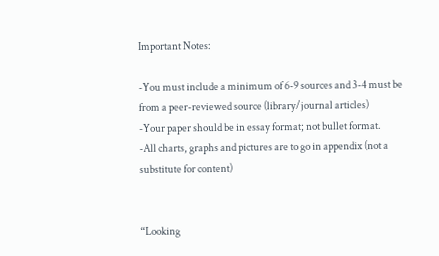Important Notes:

-You must include a minimum of 6-9 sources and 3-4 must be from a peer-reviewed source (library/journal articles)
-Your paper should be in essay format; not bullet format.
-All charts, graphs and pictures are to go in appendix (not a substitute for content)


“Looking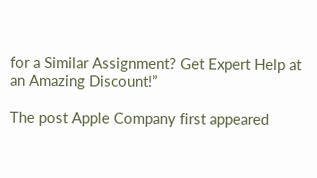for a Similar Assignment? Get Expert Help at an Amazing Discount!”

The post Apple Company first appeared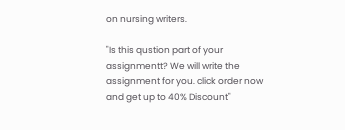on nursing writers.

"Is this qustion part of your assignmentt? We will write the assignment for you. click order now and get up to 40% Discount"